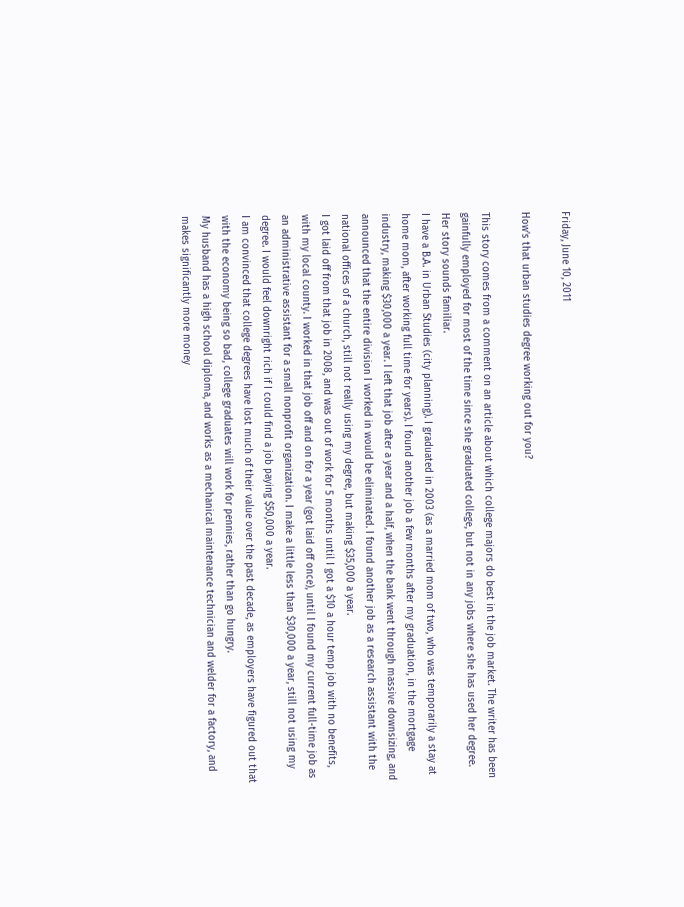Friday, June 10, 2011

How's that urban studies degree working out for you?

This story comes from a comment on an article about which college majors do best in the job market. The writer has been gainfully employed for most of the time since she graduated college, but not in any jobs where she has used her degree. Her story sounds familiar.
I have a B.A. in Urban Studies (city planning). I graduated in 2003 (as a married mom of two, who was temporarily a stay at home mom, after working full time for years). I found another job a few months after my graduation, in the mortgage industry, making $30,000 a year. I left that job after a year and a half, when the bank went through massive downsizing, and announced that the entire division I worked in would be eliminated. I found another job as a research assistant with the national offices of a church, still not really using my degree, but making $35,000 a year.
I got laid off from that job in 2008, and was out of work for 5 months until I got a $10 a hour temp job with no benefits, with my local county. I worked in that job off and on for a year (got laid off once), until I found my current full-time job as an administrative assistant for a small nonprofit organization. I make a little less than $30,000 a year, still not using my degree. I would feel downright rich if I could find a job paying $50,000 a year.
I am convinced that college degrees have lost much of their value over the past decade, as employers have figured out that with the economy being so bad, college graduates will work for pennies, rather than go hungry.
My husband has a high school diploma, and works as a mechanical maintenance technician and welder for a factory, and makes significantly more money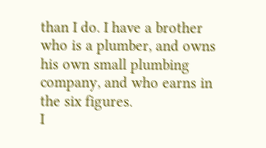than I do. I have a brother who is a plumber, and owns his own small plumbing company, and who earns in the six figures.
I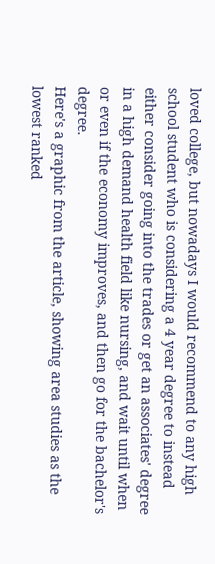loved college, but nowadays I would recommend to any high school student who is considering a 4 year degree to instead either consider going into the trades or get an associates' degree in a high demand health field like nursing, and wait until when or even if the economy improves, and then go for the bachelor's degree.
Here's a graphic from the article, showing area studies as the lowest ranked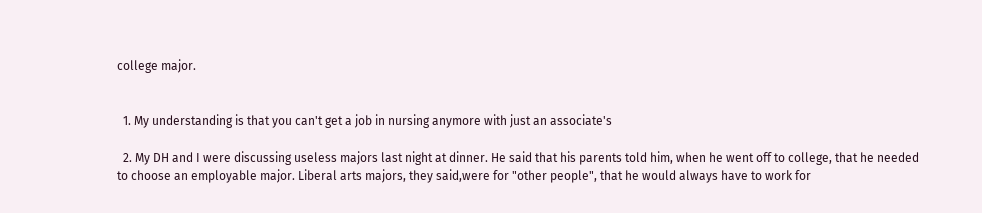college major.


  1. My understanding is that you can't get a job in nursing anymore with just an associate's

  2. My DH and I were discussing useless majors last night at dinner. He said that his parents told him, when he went off to college, that he needed to choose an employable major. Liberal arts majors, they said,were for "other people", that he would always have to work for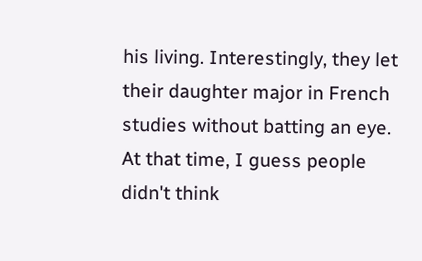his living. Interestingly, they let their daughter major in French studies without batting an eye. At that time, I guess people didn't think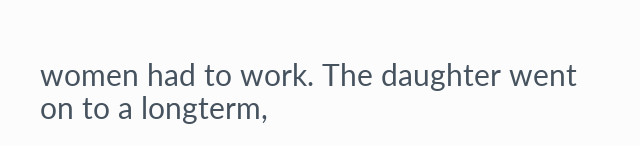women had to work. The daughter went on to a longterm,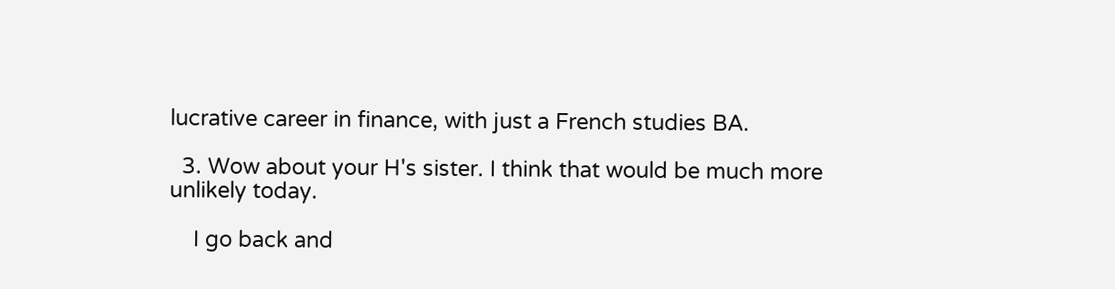lucrative career in finance, with just a French studies BA.

  3. Wow about your H's sister. I think that would be much more unlikely today.

    I go back and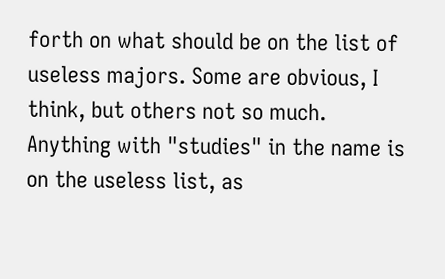forth on what should be on the list of useless majors. Some are obvious, I think, but others not so much. Anything with "studies" in the name is on the useless list, as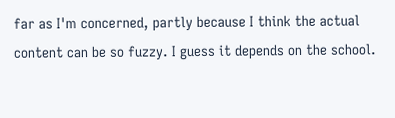far as I'm concerned, partly because I think the actual content can be so fuzzy. I guess it depends on the school.